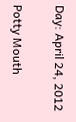Day: April 24, 2012

Potty Mouth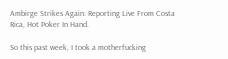Ambirge Strikes Again: Reporting Live From Costa Rica, Hot Poker In Hand.

So this past week, I took a motherfucking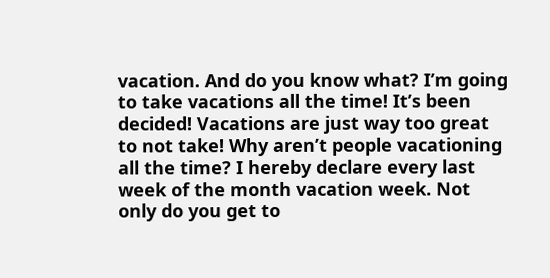vacation. And do you know what? I’m going to take vacations all the time! It’s been decided! Vacations are just way too great to not take! Why aren’t people vacationing all the time? I hereby declare every last week of the month vacation week. Not only do you get to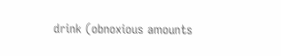drink (obnoxious amounts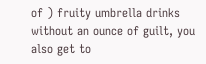of ) fruity umbrella drinks without an ounce of guilt, you also get to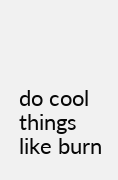do cool things like burn